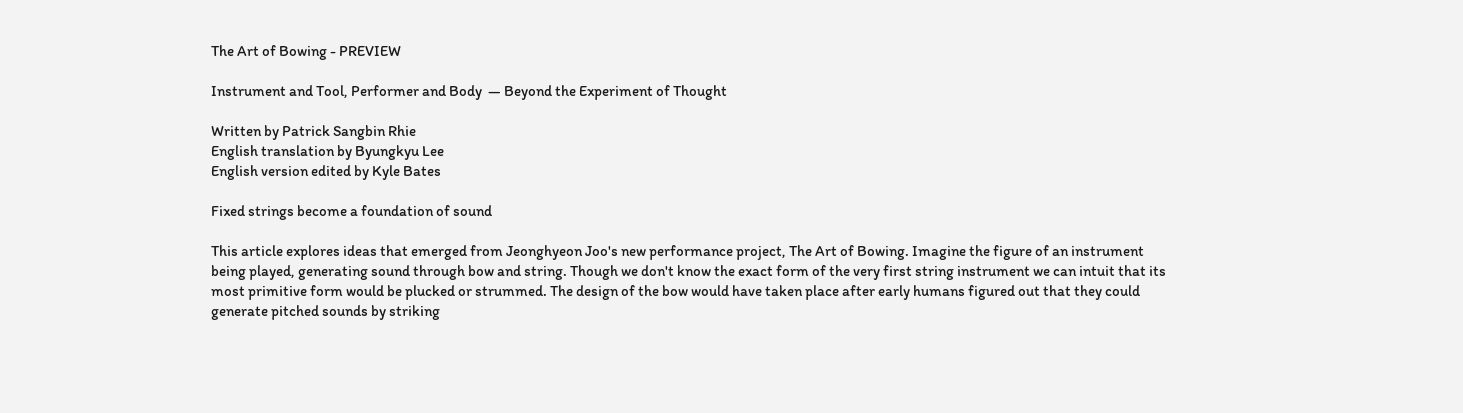The Art of Bowing - PREVIEW

Instrument and Tool, Performer and Body  — Beyond the Experiment of Thought

Written by Patrick Sangbin Rhie
English translation by Byungkyu Lee
English version edited by Kyle Bates

Fixed strings become a foundation of sound

This article explores ideas that emerged from Jeonghyeon Joo's new performance project, The Art of Bowing. Imagine the figure of an instrument being played, generating sound through bow and string. Though we don't know the exact form of the very first string instrument we can intuit that its most primitive form would be plucked or strummed. The design of the bow would have taken place after early humans figured out that they could generate pitched sounds by striking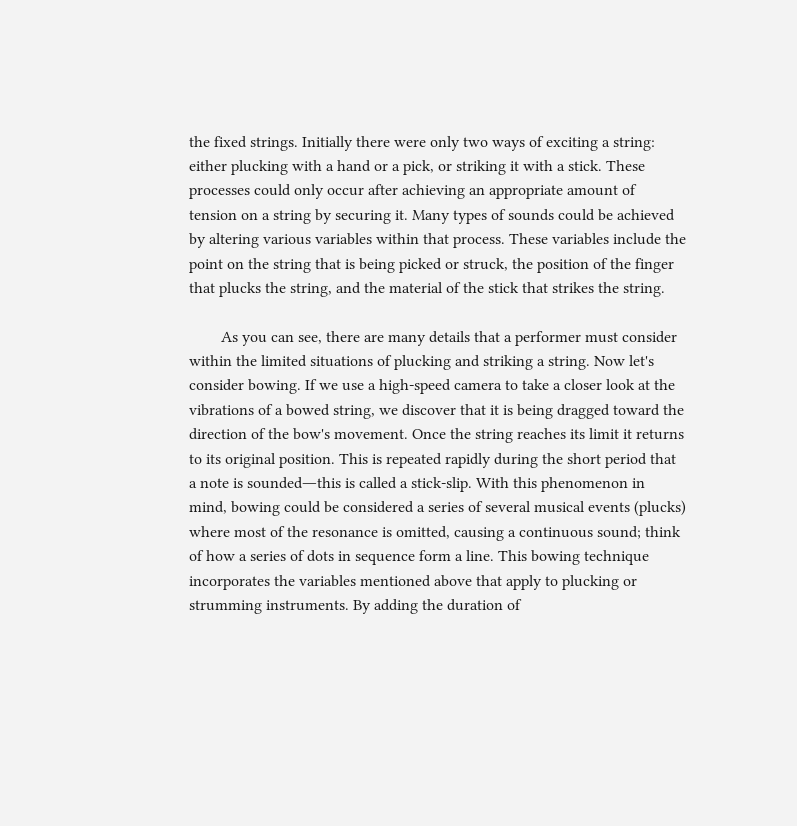the fixed strings. Initially there were only two ways of exciting a string: either plucking with a hand or a pick, or striking it with a stick. These processes could only occur after achieving an appropriate amount of tension on a string by securing it. Many types of sounds could be achieved by altering various variables within that process. These variables include the point on the string that is being picked or struck, the position of the finger that plucks the string, and the material of the stick that strikes the string.

        As you can see, there are many details that a performer must consider within the limited situations of plucking and striking a string. Now let's consider bowing. If we use a high-speed camera to take a closer look at the vibrations of a bowed string, we discover that it is being dragged toward the direction of the bow's movement. Once the string reaches its limit it returns to its original position. This is repeated rapidly during the short period that a note is sounded―this is called a stick-slip. With this phenomenon in mind, bowing could be considered a series of several musical events (plucks) where most of the resonance is omitted, causing a continuous sound; think of how a series of dots in sequence form a line. This bowing technique incorporates the variables mentioned above that apply to plucking or strumming instruments. By adding the duration of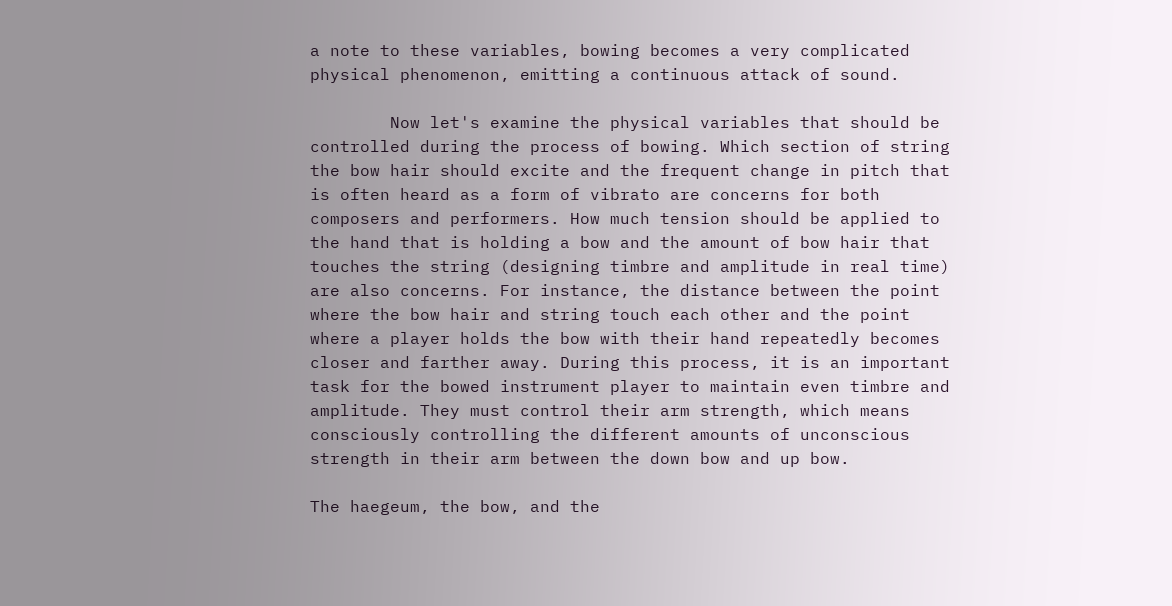a note to these variables, bowing becomes a very complicated physical phenomenon, emitting a continuous attack of sound.

        Now let's examine the physical variables that should be controlled during the process of bowing. Which section of string the bow hair should excite and the frequent change in pitch that is often heard as a form of vibrato are concerns for both composers and performers. How much tension should be applied to the hand that is holding a bow and the amount of bow hair that touches the string (designing timbre and amplitude in real time) are also concerns. For instance, the distance between the point where the bow hair and string touch each other and the point where a player holds the bow with their hand repeatedly becomes closer and farther away. During this process, it is an important task for the bowed instrument player to maintain even timbre and amplitude. They must control their arm strength, which means consciously controlling the different amounts of unconscious strength in their arm between the down bow and up bow.

The haegeum, the bow, and the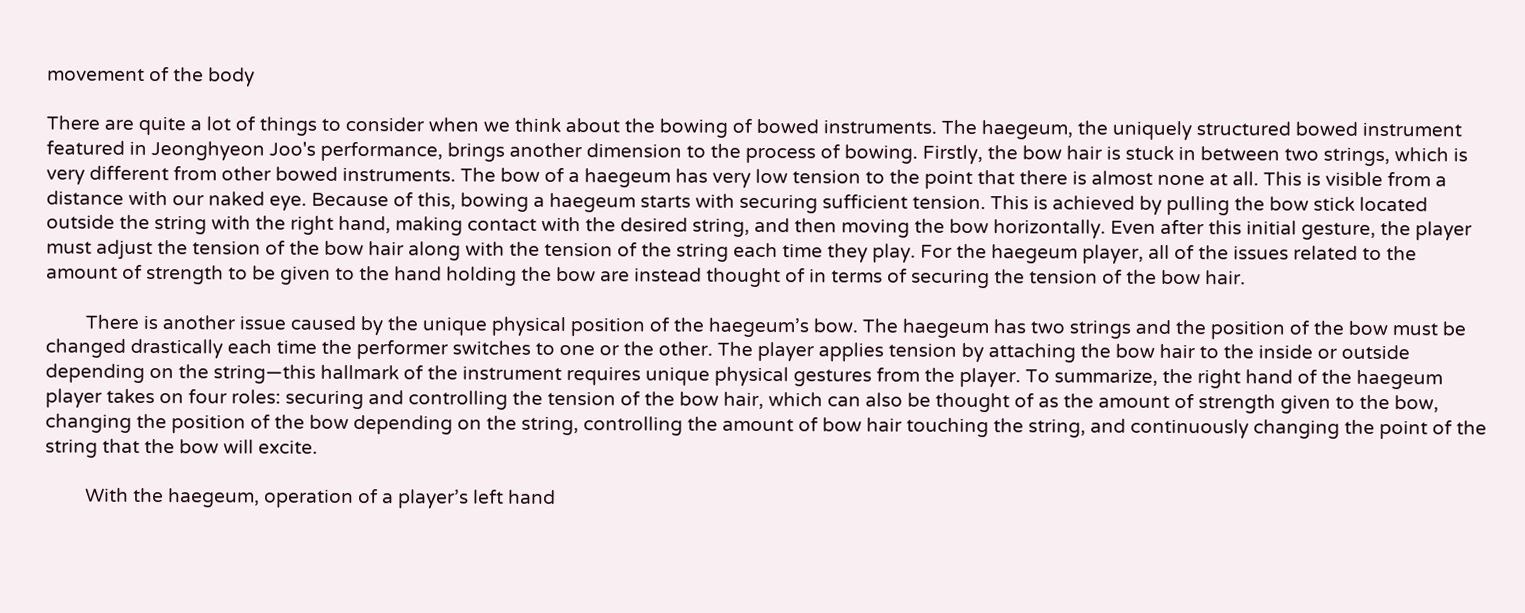movement of the body

There are quite a lot of things to consider when we think about the bowing of bowed instruments. The haegeum, the uniquely structured bowed instrument featured in Jeonghyeon Joo's performance, brings another dimension to the process of bowing. Firstly, the bow hair is stuck in between two strings, which is very different from other bowed instruments. The bow of a haegeum has very low tension to the point that there is almost none at all. This is visible from a distance with our naked eye. Because of this, bowing a haegeum starts with securing sufficient tension. This is achieved by pulling the bow stick located outside the string with the right hand, making contact with the desired string, and then moving the bow horizontally. Even after this initial gesture, the player must adjust the tension of the bow hair along with the tension of the string each time they play. For the haegeum player, all of the issues related to the amount of strength to be given to the hand holding the bow are instead thought of in terms of securing the tension of the bow hair.

        There is another issue caused by the unique physical position of the haegeum’s bow. The haegeum has two strings and the position of the bow must be changed drastically each time the performer switches to one or the other. The player applies tension by attaching the bow hair to the inside or outside depending on the string―this hallmark of the instrument requires unique physical gestures from the player. To summarize, the right hand of the haegeum player takes on four roles: securing and controlling the tension of the bow hair, which can also be thought of as the amount of strength given to the bow, changing the position of the bow depending on the string, controlling the amount of bow hair touching the string, and continuously changing the point of the string that the bow will excite.

        With the haegeum, operation of a player’s left hand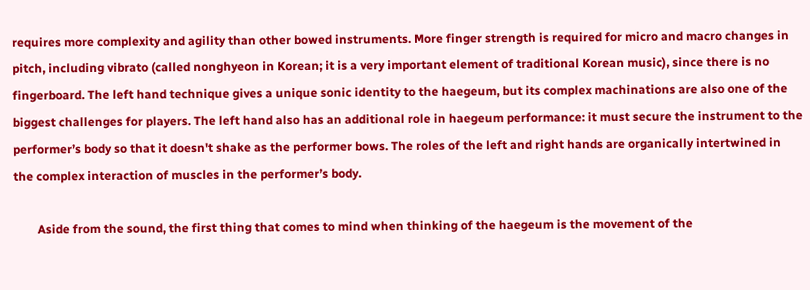requires more complexity and agility than other bowed instruments. More finger strength is required for micro and macro changes in pitch, including vibrato (called nonghyeon in Korean; it is a very important element of traditional Korean music), since there is no fingerboard. The left hand technique gives a unique sonic identity to the haegeum, but its complex machinations are also one of the biggest challenges for players. The left hand also has an additional role in haegeum performance: it must secure the instrument to the performer’s body so that it doesn't shake as the performer bows. The roles of the left and right hands are organically intertwined in the complex interaction of muscles in the performer’s body.

        Aside from the sound, the first thing that comes to mind when thinking of the haegeum is the movement of the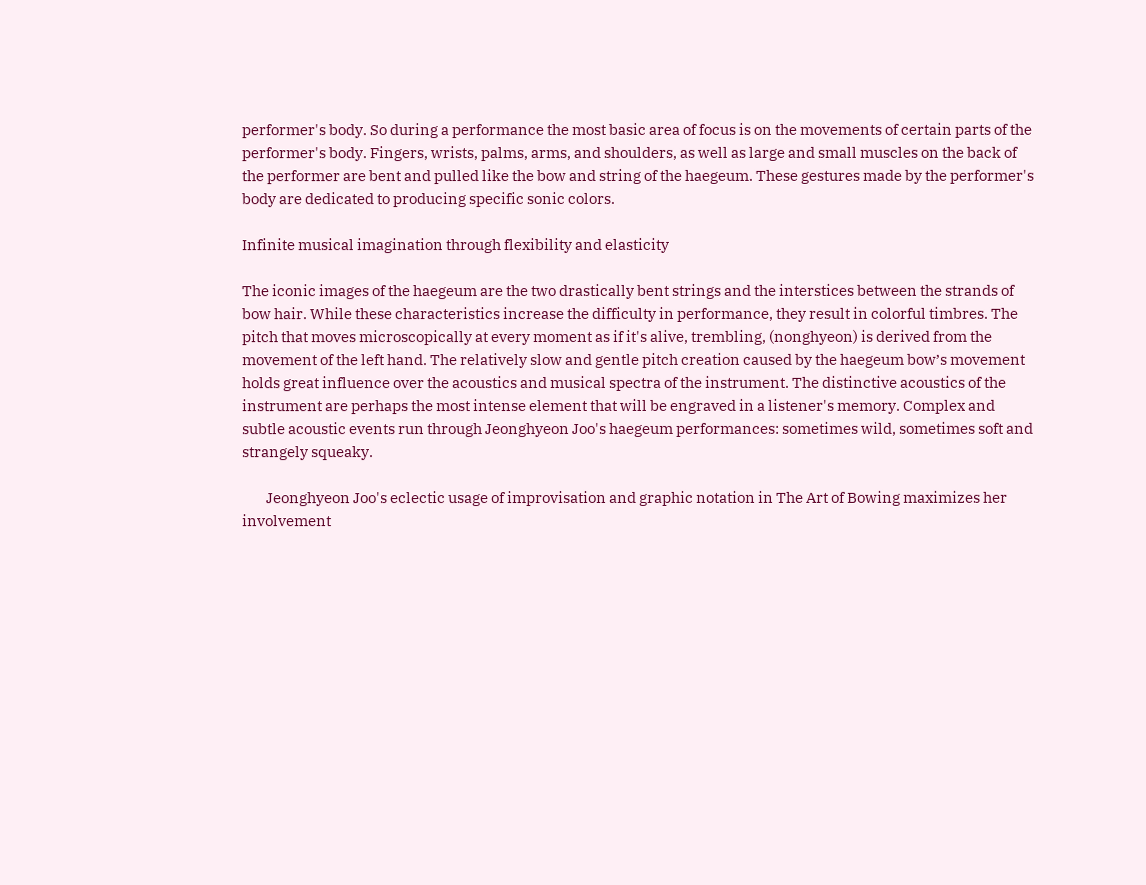performer's body. So during a performance the most basic area of focus is on the movements of certain parts of the performer's body. Fingers, wrists, palms, arms, and shoulders, as well as large and small muscles on the back of the performer are bent and pulled like the bow and string of the haegeum. These gestures made by the performer's body are dedicated to producing specific sonic colors.

Infinite musical imagination through flexibility and elasticity

The iconic images of the haegeum are the two drastically bent strings and the interstices between the strands of bow hair. While these characteristics increase the difficulty in performance, they result in colorful timbres. The pitch that moves microscopically at every moment as if it's alive, trembling, (nonghyeon) is derived from the movement of the left hand. The relatively slow and gentle pitch creation caused by the haegeum bow’s movement holds great influence over the acoustics and musical spectra of the instrument. The distinctive acoustics of the instrument are perhaps the most intense element that will be engraved in a listener's memory. Complex and subtle acoustic events run through Jeonghyeon Joo's haegeum performances: sometimes wild, sometimes soft and strangely squeaky.

        Jeonghyeon Joo's eclectic usage of improvisation and graphic notation in The Art of Bowing maximizes her involvement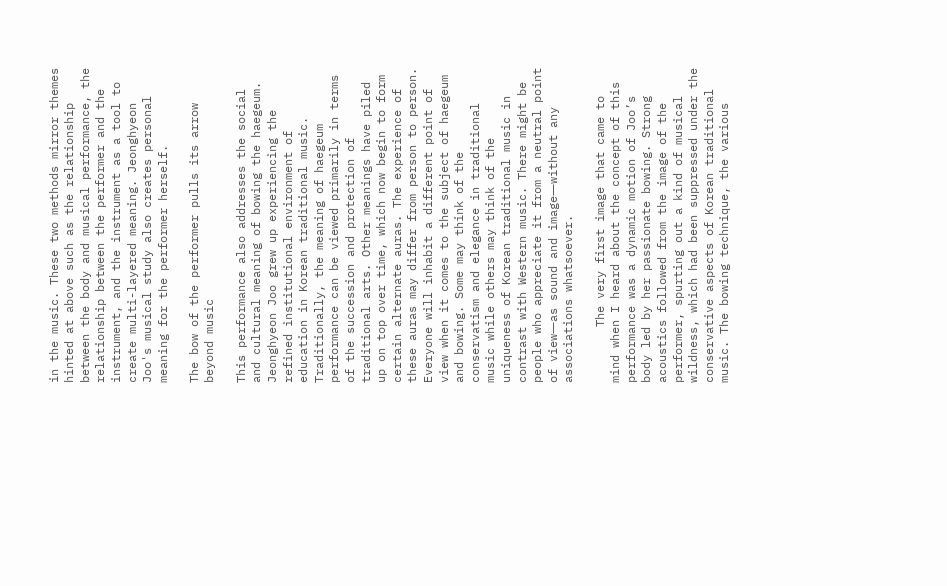in the music. These two methods mirror themes hinted at above such as the relationship between the body and musical performance, the relationship between the performer and the instrument, and the instrument as a tool to create multi-layered meaning. Jeonghyeon Joo's musical study also creates personal meaning for the performer herself.

The bow of the performer pulls its arrow beyond music

This performance also addresses the social and cultural meaning of bowing the haegeum. Jeonghyeon Joo grew up experiencing the refined institutional environment of education in Korean traditional music. Traditionally, the meaning of haegeum performance can be viewed primarily in terms of the succession and protection of traditional arts. Other meanings have piled up on top over time, which now begin to form certain alternate auras. The experience of these auras may differ from person to person. Everyone will inhabit a different point of view when it comes to the subject of haegeum and bowing. Some may think of the conservatism and elegance in traditional music while others may think of the uniqueness of Korean traditional music in contrast with Western music. There might be people who appreciate it from a neutral point of view―as sound and image―without any associations whatsoever.

        The very first image that came to mind when I heard about the concept of this performance was a dynamic motion of Joo’s body led by her passionate bowing. Strong acoustics followed from the image of the performer, spurting out a kind of musical wildness, which had been suppressed under the conservative aspects of Korean traditional music. The bowing technique, the various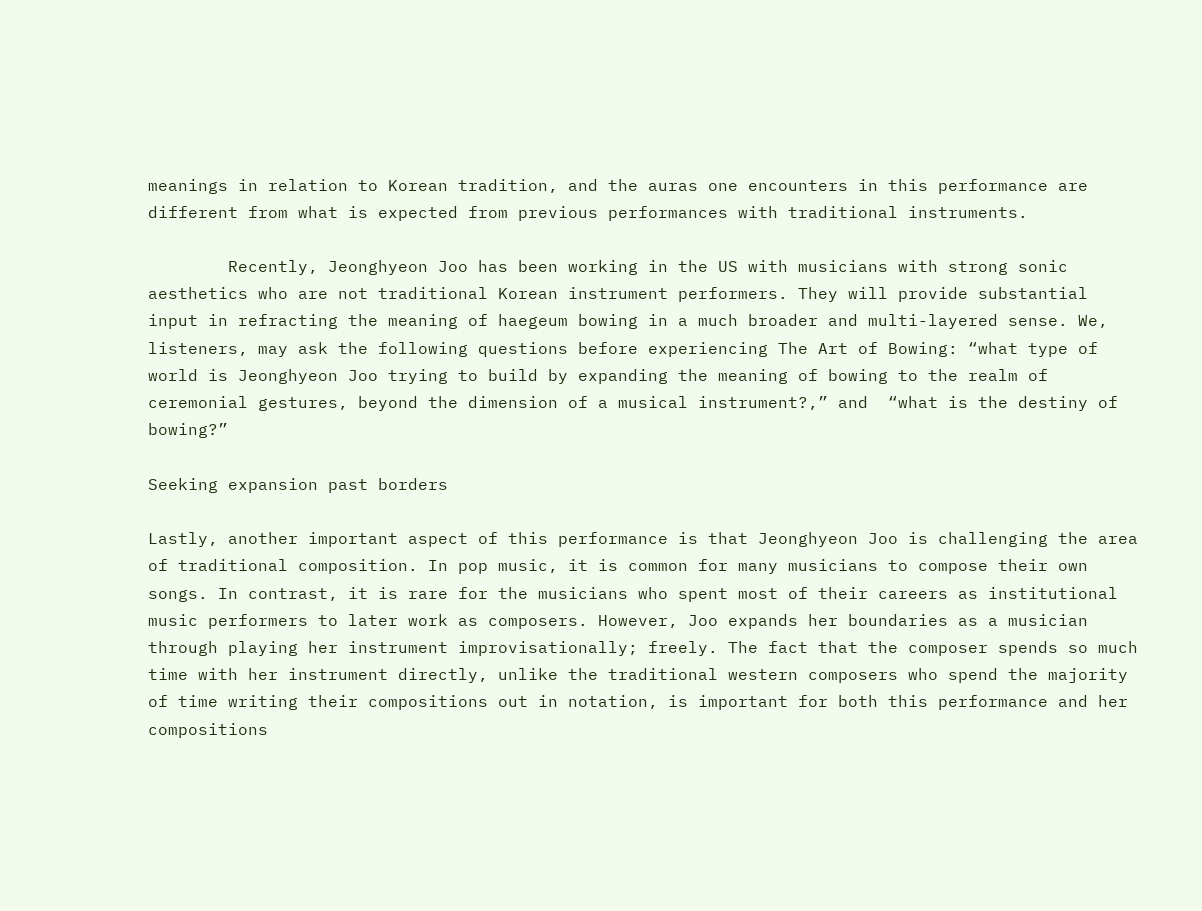meanings in relation to Korean tradition, and the auras one encounters in this performance are different from what is expected from previous performances with traditional instruments.

        Recently, Jeonghyeon Joo has been working in the US with musicians with strong sonic aesthetics who are not traditional Korean instrument performers. They will provide substantial input in refracting the meaning of haegeum bowing in a much broader and multi-layered sense. We, listeners, may ask the following questions before experiencing The Art of Bowing: “what type of world is Jeonghyeon Joo trying to build by expanding the meaning of bowing to the realm of ceremonial gestures, beyond the dimension of a musical instrument?,” and  “what is the destiny of bowing?”

Seeking expansion past borders

Lastly, another important aspect of this performance is that Jeonghyeon Joo is challenging the area of traditional composition. In pop music, it is common for many musicians to compose their own songs. In contrast, it is rare for the musicians who spent most of their careers as institutional music performers to later work as composers. However, Joo expands her boundaries as a musician through playing her instrument improvisationally; freely. The fact that the composer spends so much time with her instrument directly, unlike the traditional western composers who spend the majority of time writing their compositions out in notation, is important for both this performance and her compositions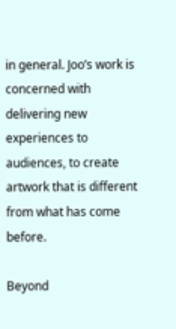in general. Joo’s work is concerned with delivering new experiences to audiences, to create artwork that is different from what has come before.

Beyond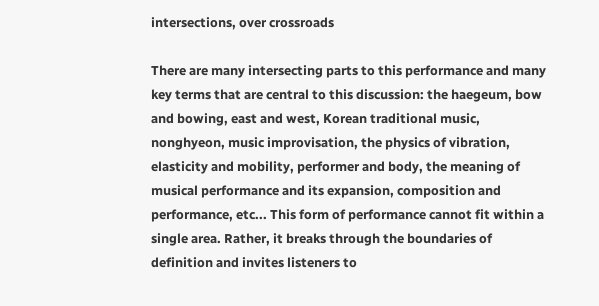intersections, over crossroads

There are many intersecting parts to this performance and many key terms that are central to this discussion: the haegeum, bow and bowing, east and west, Korean traditional music, nonghyeon, music improvisation, the physics of vibration, elasticity and mobility, performer and body, the meaning of musical performance and its expansion, composition and performance, etc... This form of performance cannot fit within a single area. Rather, it breaks through the boundaries of definition and invites listeners to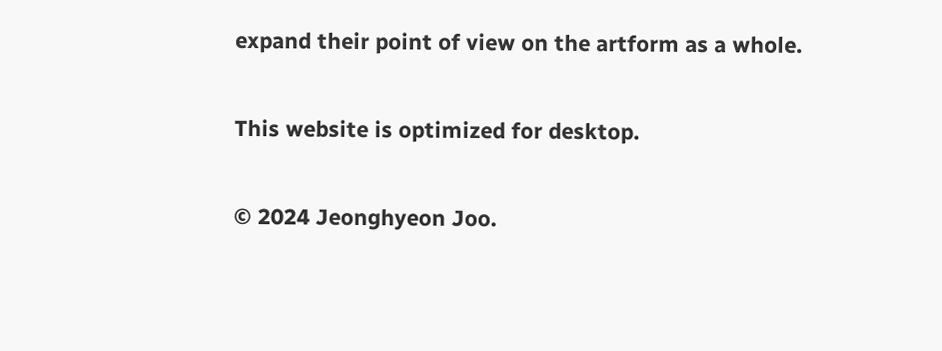expand their point of view on the artform as a whole.

This website is optimized for desktop.

© 2024 Jeonghyeon Joo.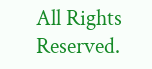All Rights Reserved.